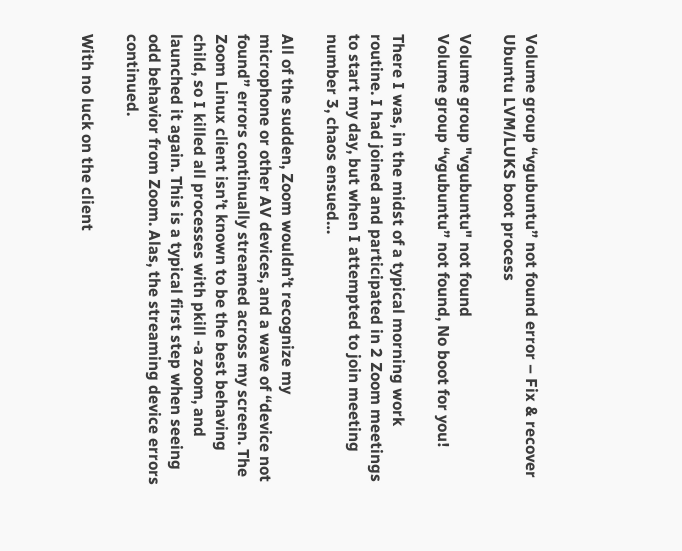Volume group “vgubuntu” not found error – Fix & recover Ubuntu LVM/LUKS boot process

Volume group "vgubuntu" not found
Volume group “vgubuntu” not found, No boot for you!

There I was, in the midst of a typical morning work routine. I had joined and participated in 2 Zoom meetings to start my day, but when I attempted to join meeting number 3, chaos ensued…

All of the sudden, Zoom wouldn’t recognize my microphone or other AV devices, and a wave of “device not found” errors continually streamed across my screen. The Zoom Linux client isn’t known to be the best behaving child, so I killed all processes with pkill -a zoom, and launched it again. This is a typical first step when seeing odd behavior from Zoom. Alas, the streaming device errors continued.

With no luck on the client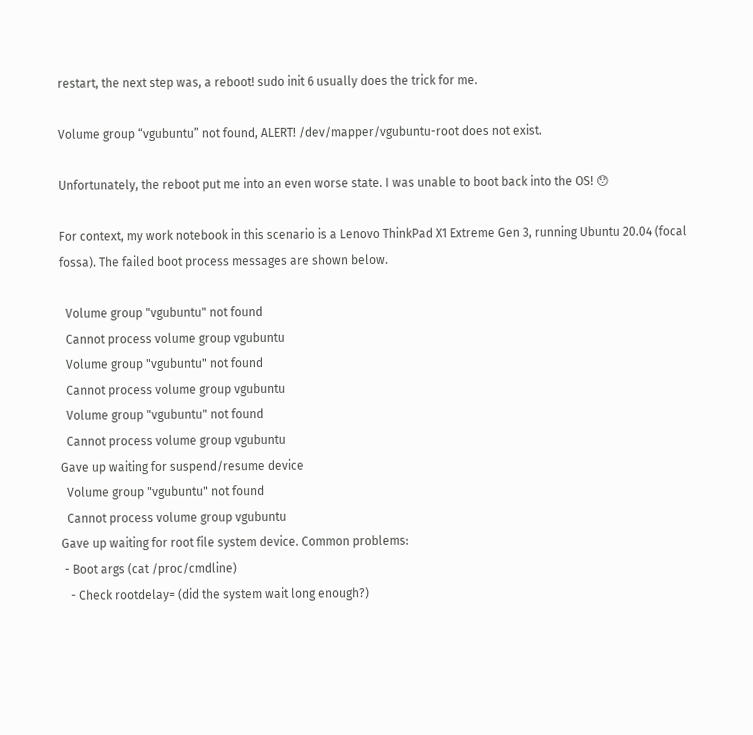restart, the next step was, a reboot! sudo init 6 usually does the trick for me.

Volume group “vgubuntu” not found, ALERT! /dev/mapper/vgubuntu-root does not exist.

Unfortunately, the reboot put me into an even worse state. I was unable to boot back into the OS! 😯

For context, my work notebook in this scenario is a Lenovo ThinkPad X1 Extreme Gen 3, running Ubuntu 20.04 (focal fossa). The failed boot process messages are shown below.

  Volume group "vgubuntu" not found
  Cannot process volume group vgubuntu
  Volume group "vgubuntu" not found
  Cannot process volume group vgubuntu
  Volume group "vgubuntu" not found
  Cannot process volume group vgubuntu
Gave up waiting for suspend/resume device
  Volume group "vgubuntu" not found
  Cannot process volume group vgubuntu
Gave up waiting for root file system device. Common problems:
 - Boot args (cat /proc/cmdline)
   - Check rootdelay= (did the system wait long enough?)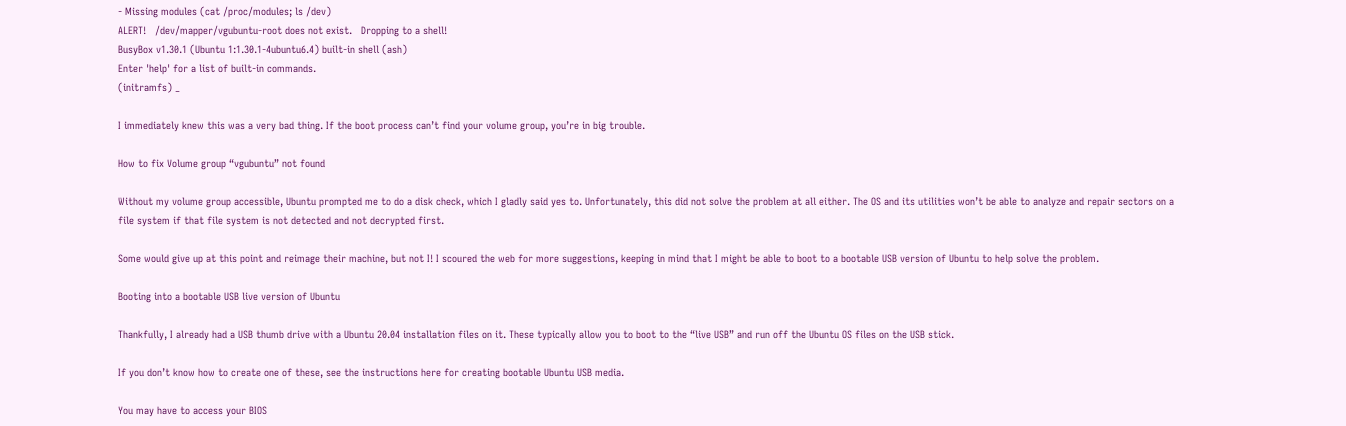- Missing modules (cat /proc/modules; ls /dev)
ALERT!   /dev/mapper/vgubuntu-root does not exist.   Dropping to a shell!
BusyBox v1.30.1 (Ubuntu 1:1.30.1-4ubuntu6.4) built-in shell (ash)
Enter 'help' for a list of built-in commands.
(initramfs) _

I immediately knew this was a very bad thing. If the boot process can’t find your volume group, you’re in big trouble.

How to fix Volume group “vgubuntu” not found

Without my volume group accessible, Ubuntu prompted me to do a disk check, which I gladly said yes to. Unfortunately, this did not solve the problem at all either. The OS and its utilities won’t be able to analyze and repair sectors on a file system if that file system is not detected and not decrypted first.

Some would give up at this point and reimage their machine, but not I! I scoured the web for more suggestions, keeping in mind that I might be able to boot to a bootable USB version of Ubuntu to help solve the problem.

Booting into a bootable USB live version of Ubuntu

Thankfully, I already had a USB thumb drive with a Ubuntu 20.04 installation files on it. These typically allow you to boot to the “live USB” and run off the Ubuntu OS files on the USB stick.

If you don’t know how to create one of these, see the instructions here for creating bootable Ubuntu USB media.

You may have to access your BIOS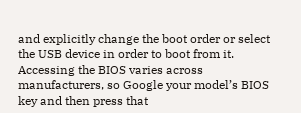and explicitly change the boot order or select the USB device in order to boot from it. Accessing the BIOS varies across manufacturers, so Google your model’s BIOS key and then press that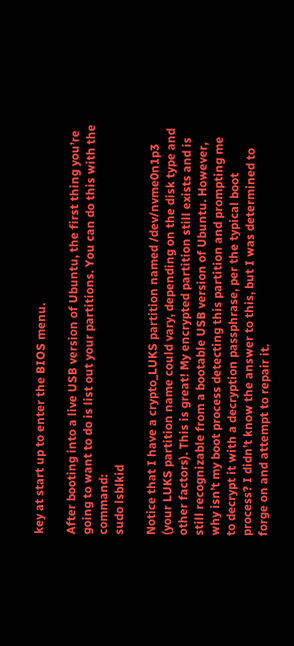key at start up to enter the BIOS menu.

After booting into a live USB version of Ubuntu, the first thing you’re going to want to do is list out your partitions. You can do this with the command:
sudo lsblkid

Notice that I have a crypto_LUKS partition named /dev/nvme0n1p3 (your LUKS partition name could vary, depending on the disk type and other factors). This is great! My encrypted partition still exists and is still recognizable from a bootable USB version of Ubuntu. However, why isn’t my boot process detecting this partition and prompting me to decrypt it with a decryption passphrase, per the typical boot process? I didn’t know the answer to this, but I was determined to forge on and attempt to repair it.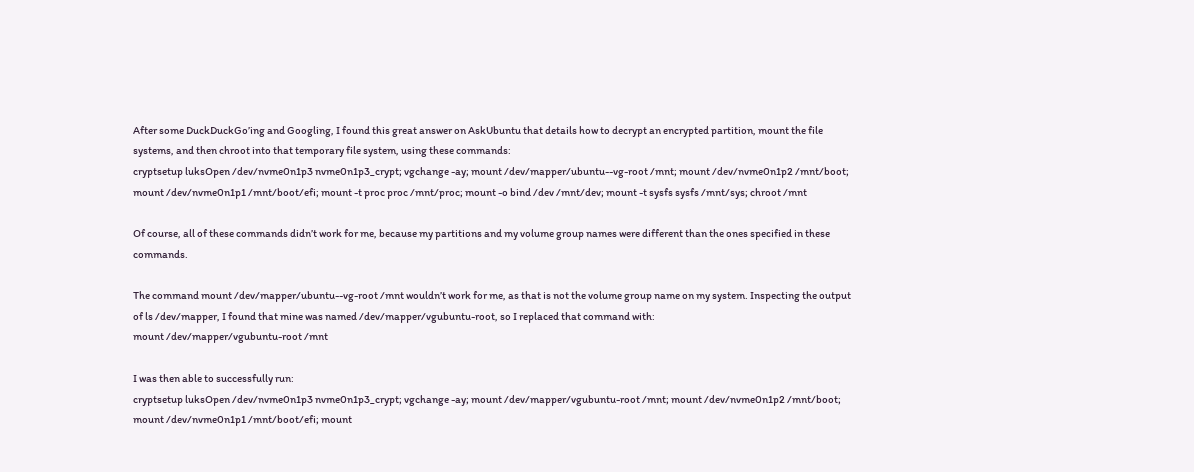After some DuckDuckGo’ing and Googling, I found this great answer on AskUbuntu that details how to decrypt an encrypted partition, mount the file systems, and then chroot into that temporary file system, using these commands:
cryptsetup luksOpen /dev/nvme0n1p3 nvme0n1p3_crypt; vgchange -ay; mount /dev/mapper/ubuntu--vg-root /mnt; mount /dev/nvme0n1p2 /mnt/boot; mount /dev/nvme0n1p1 /mnt/boot/efi; mount -t proc proc /mnt/proc; mount -o bind /dev /mnt/dev; mount -t sysfs sysfs /mnt/sys; chroot /mnt

Of course, all of these commands didn’t work for me, because my partitions and my volume group names were different than the ones specified in these commands.

The command mount /dev/mapper/ubuntu--vg-root /mnt wouldn’t work for me, as that is not the volume group name on my system. Inspecting the output of ls /dev/mapper, I found that mine was named /dev/mapper/vgubuntu-root, so I replaced that command with:
mount /dev/mapper/vgubuntu-root /mnt

I was then able to successfully run:
cryptsetup luksOpen /dev/nvme0n1p3 nvme0n1p3_crypt; vgchange -ay; mount /dev/mapper/vgubuntu-root /mnt; mount /dev/nvme0n1p2 /mnt/boot; mount /dev/nvme0n1p1 /mnt/boot/efi; mount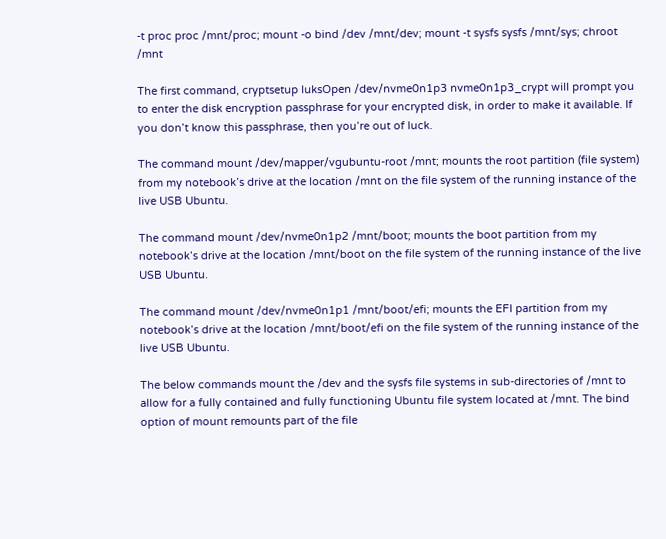-t proc proc /mnt/proc; mount -o bind /dev /mnt/dev; mount -t sysfs sysfs /mnt/sys; chroot /mnt

The first command, cryptsetup luksOpen /dev/nvme0n1p3 nvme0n1p3_crypt will prompt you to enter the disk encryption passphrase for your encrypted disk, in order to make it available. If you don’t know this passphrase, then you’re out of luck.

The command mount /dev/mapper/vgubuntu-root /mnt; mounts the root partition (file system) from my notebook’s drive at the location /mnt on the file system of the running instance of the live USB Ubuntu.

The command mount /dev/nvme0n1p2 /mnt/boot; mounts the boot partition from my notebook’s drive at the location /mnt/boot on the file system of the running instance of the live USB Ubuntu.

The command mount /dev/nvme0n1p1 /mnt/boot/efi; mounts the EFI partition from my notebook’s drive at the location /mnt/boot/efi on the file system of the running instance of the live USB Ubuntu.

The below commands mount the /dev and the sysfs file systems in sub-directories of /mnt to allow for a fully contained and fully functioning Ubuntu file system located at /mnt. The bind option of mount remounts part of the file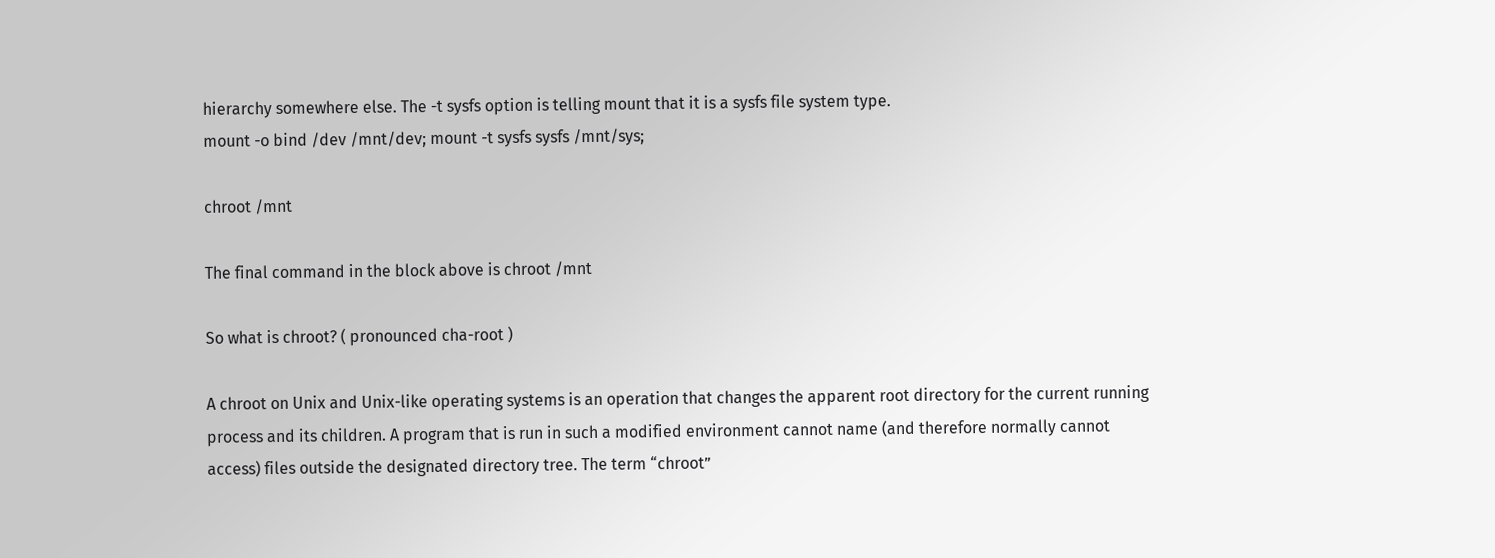hierarchy somewhere else. The -t sysfs option is telling mount that it is a sysfs file system type.
mount -o bind /dev /mnt/dev; mount -t sysfs sysfs /mnt/sys;

chroot /mnt

The final command in the block above is chroot /mnt

So what is chroot? ( pronounced cha-root )

A chroot on Unix and Unix-like operating systems is an operation that changes the apparent root directory for the current running process and its children. A program that is run in such a modified environment cannot name (and therefore normally cannot access) files outside the designated directory tree. The term “chroot”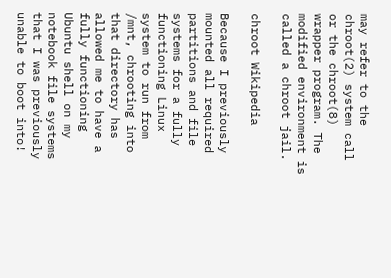may refer to the chroot(2) system call or the chroot(8) wrapper program. The modified environment is called a chroot jail.

chroot Wikipedia

Because I previously mounted all required partitions and file systems for a fully functioning Linux system to run from /mnt, chrooting into that directory has allowed me to have a fully functioning Ubuntu shell on my notebook file systems that I was previously unable to boot into!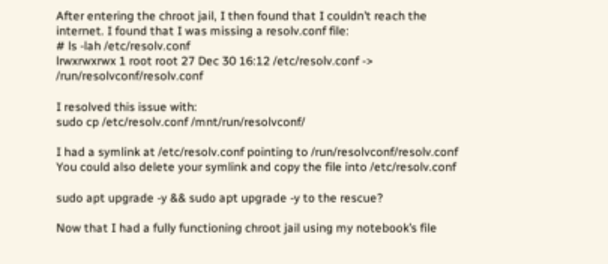After entering the chroot jail, I then found that I couldn’t reach the internet. I found that I was missing a resolv.conf file:
# ls -lah /etc/resolv.conf
lrwxrwxrwx 1 root root 27 Dec 30 16:12 /etc/resolv.conf -> /run/resolvconf/resolv.conf

I resolved this issue with:
sudo cp /etc/resolv.conf /mnt/run/resolvconf/

I had a symlink at /etc/resolv.conf pointing to /run/resolvconf/resolv.conf
You could also delete your symlink and copy the file into /etc/resolv.conf

sudo apt upgrade -y && sudo apt upgrade -y to the rescue?

Now that I had a fully functioning chroot jail using my notebook’s file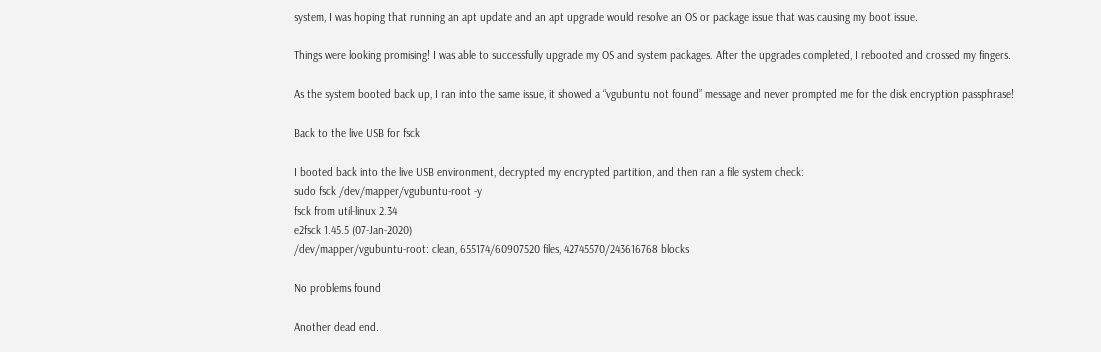system, I was hoping that running an apt update and an apt upgrade would resolve an OS or package issue that was causing my boot issue.

Things were looking promising! I was able to successfully upgrade my OS and system packages. After the upgrades completed, I rebooted and crossed my fingers.

As the system booted back up, I ran into the same issue, it showed a “vgubuntu not found” message and never prompted me for the disk encryption passphrase!

Back to the live USB for fsck

I booted back into the live USB environment, decrypted my encrypted partition, and then ran a file system check:
sudo fsck /dev/mapper/vgubuntu-root -y
fsck from util-linux 2.34
e2fsck 1.45.5 (07-Jan-2020)
/dev/mapper/vgubuntu-root: clean, 655174/60907520 files, 42745570/243616768 blocks

No problems found

Another dead end.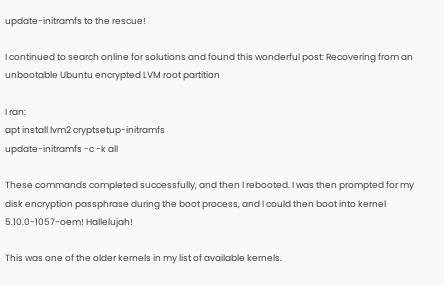update-initramfs to the rescue!

I continued to search online for solutions and found this wonderful post: Recovering from an unbootable Ubuntu encrypted LVM root partition

I ran:
apt install lvm2 cryptsetup-initramfs
update-initramfs -c -k all

These commands completed successfully, and then I rebooted. I was then prompted for my disk encryption passphrase during the boot process, and I could then boot into kernel 5.10.0-1057-oem! Hallelujah!

This was one of the older kernels in my list of available kernels.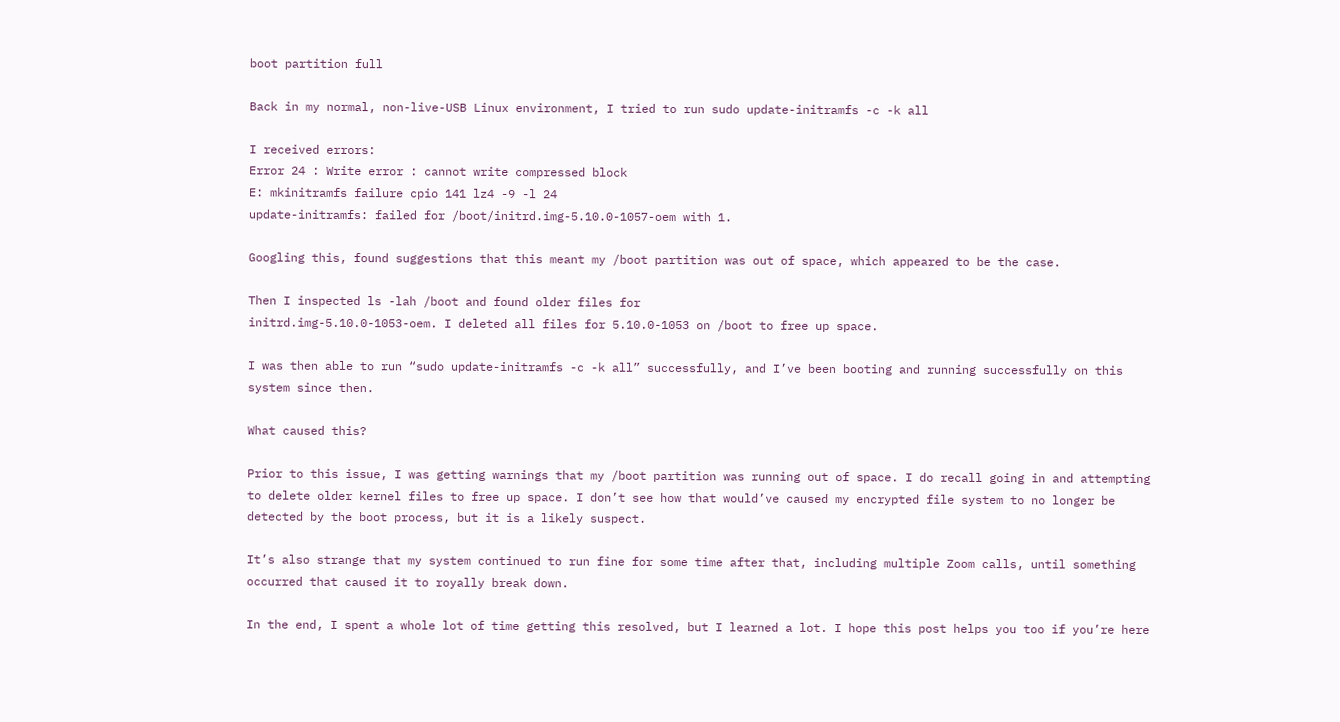boot partition full

Back in my normal, non-live-USB Linux environment, I tried to run sudo update-initramfs -c -k all

I received errors:
Error 24 : Write error : cannot write compressed block
E: mkinitramfs failure cpio 141 lz4 -9 -l 24
update-initramfs: failed for /boot/initrd.img-5.10.0-1057-oem with 1.

Googling this, found suggestions that this meant my /boot partition was out of space, which appeared to be the case.

Then I inspected ls -lah /boot and found older files for
initrd.img-5.10.0-1053-oem. I deleted all files for 5.10.0-1053 on /boot to free up space.

I was then able to run “sudo update-initramfs -c -k all” successfully, and I’ve been booting and running successfully on this system since then.

What caused this?

Prior to this issue, I was getting warnings that my /boot partition was running out of space. I do recall going in and attempting to delete older kernel files to free up space. I don’t see how that would’ve caused my encrypted file system to no longer be detected by the boot process, but it is a likely suspect.

It’s also strange that my system continued to run fine for some time after that, including multiple Zoom calls, until something occurred that caused it to royally break down.

In the end, I spent a whole lot of time getting this resolved, but I learned a lot. I hope this post helps you too if you’re here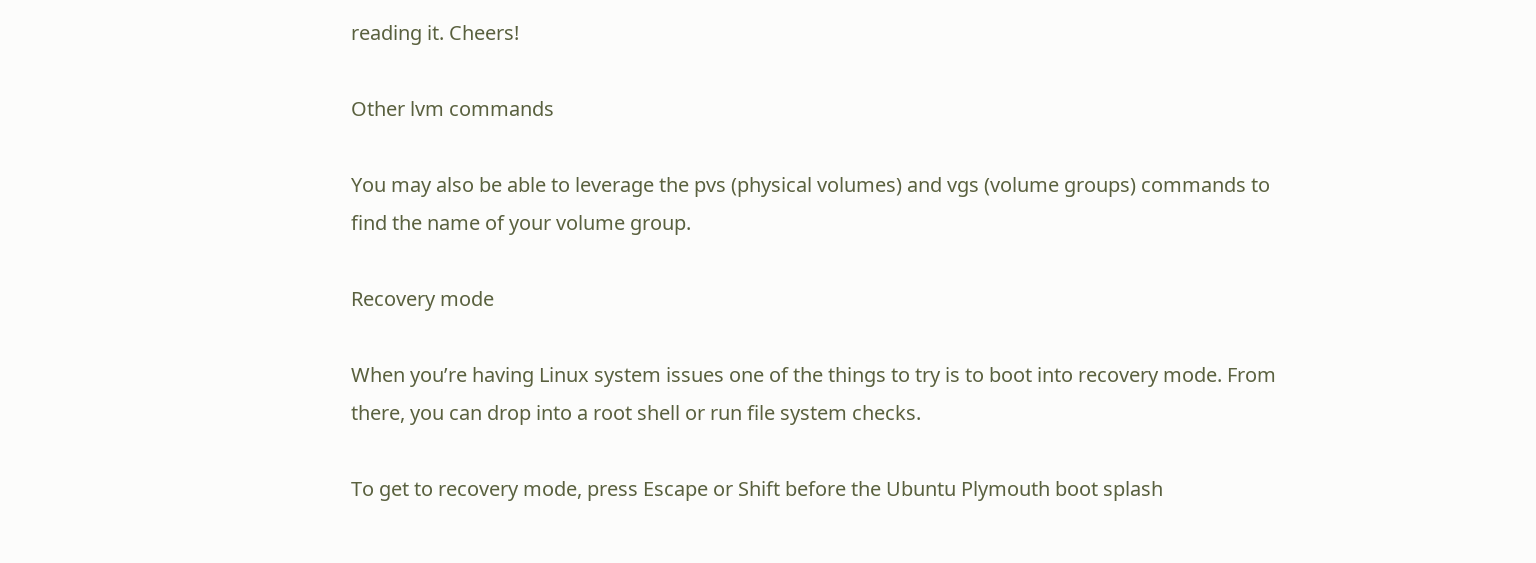reading it. Cheers!

Other lvm commands

You may also be able to leverage the pvs (physical volumes) and vgs (volume groups) commands to find the name of your volume group.

Recovery mode

When you’re having Linux system issues one of the things to try is to boot into recovery mode. From there, you can drop into a root shell or run file system checks.

To get to recovery mode, press Escape or Shift before the Ubuntu Plymouth boot splash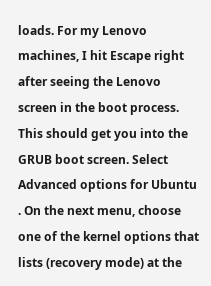loads. For my Lenovo machines, I hit Escape right after seeing the Lenovo screen in the boot process. This should get you into the GRUB boot screen. Select Advanced options for Ubuntu . On the next menu, choose one of the kernel options that lists (recovery mode) at the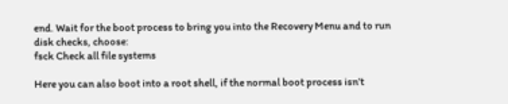end. Wait for the boot process to bring you into the Recovery Menu and to run disk checks, choose:
fsck Check all file systems

Here you can also boot into a root shell, if the normal boot process isn’t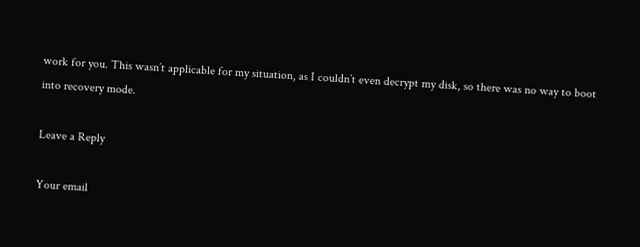work for you. This wasn’t applicable for my situation, as I couldn’t even decrypt my disk, so there was no way to boot into recovery mode.

Leave a Reply

Your email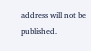address will not be published.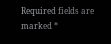Required fields are marked *